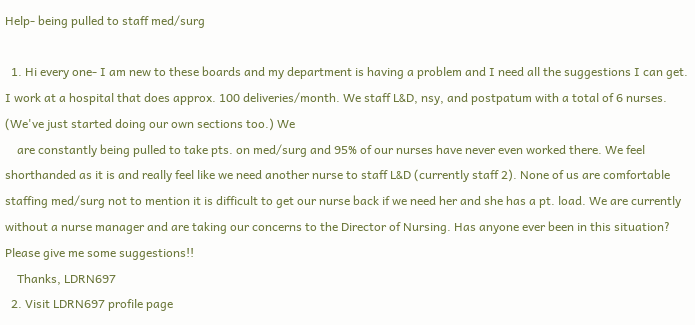Help- being pulled to staff med/surg

  1. Hi every one- I am new to these boards and my department is having a problem and I need all the suggestions I can get. I work at a hospital that does approx. 100 deliveries/month. We staff L&D, nsy, and postpatum with a total of 6 nurses. (We've just started doing our own sections too.) We
    are constantly being pulled to take pts. on med/surg and 95% of our nurses have never even worked there. We feel shorthanded as it is and really feel like we need another nurse to staff L&D (currently staff 2). None of us are comfortable staffing med/surg not to mention it is difficult to get our nurse back if we need her and she has a pt. load. We are currently without a nurse manager and are taking our concerns to the Director of Nursing. Has anyone ever been in this situation? Please give me some suggestions!!
    Thanks, LDRN697
  2. Visit LDRN697 profile page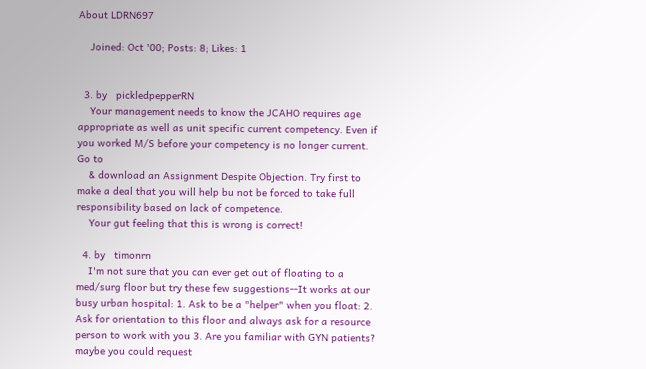About LDRN697

    Joined: Oct '00; Posts: 8; Likes: 1


  3. by   pickledpepperRN
    Your management needs to know the JCAHO requires age appropriate as well as unit specific current competency. Even if you worked M/S before your competency is no longer current. Go to
    & download an Assignment Despite Objection. Try first to make a deal that you will help bu not be forced to take full responsibility based on lack of competence.
    Your gut feeling that this is wrong is correct!

  4. by   timonrn
    I'm not sure that you can ever get out of floating to a med/surg floor but try these few suggestions--It works at our busy urban hospital: 1. Ask to be a "helper" when you float: 2. Ask for orientation to this floor and always ask for a resource person to work with you 3. Are you familiar with GYN patients? maybe you could request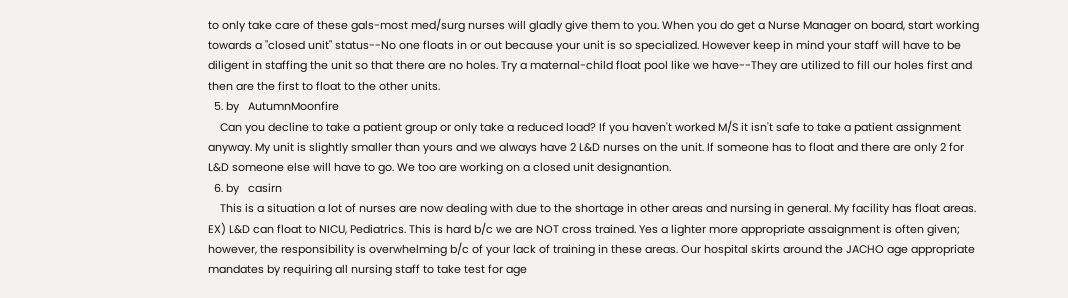to only take care of these gals-most med/surg nurses will gladly give them to you. When you do get a Nurse Manager on board, start working towards a "closed unit" status--No one floats in or out because your unit is so specialized. However keep in mind your staff will have to be diligent in staffing the unit so that there are no holes. Try a maternal-child float pool like we have--They are utilized to fill our holes first and then are the first to float to the other units.
  5. by   AutumnMoonfire
    Can you decline to take a patient group or only take a reduced load? If you haven't worked M/S it isn't safe to take a patient assignment anyway. My unit is slightly smaller than yours and we always have 2 L&D nurses on the unit. If someone has to float and there are only 2 for L&D someone else will have to go. We too are working on a closed unit designantion.
  6. by   casirn
    This is a situation a lot of nurses are now dealing with due to the shortage in other areas and nursing in general. My facility has float areas. EX) L&D can float to NICU, Pediatrics. This is hard b/c we are NOT cross trained. Yes a lighter more appropriate assaignment is often given; however, the responsibility is overwhelming b/c of your lack of training in these areas. Our hospital skirts around the JACHO age appropriate mandates by requiring all nursing staff to take test for age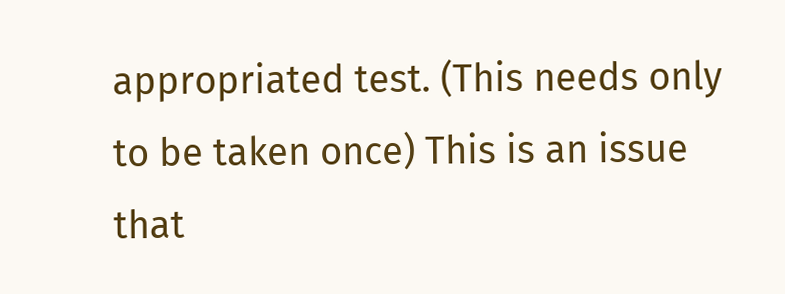appropriated test. (This needs only to be taken once) This is an issue that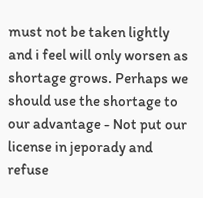must not be taken lightly and i feel will only worsen as shortage grows. Perhaps we should use the shortage to our advantage - Not put our license in jeporady and refuse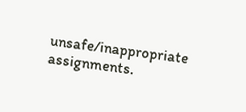unsafe/inappropriate assignments.